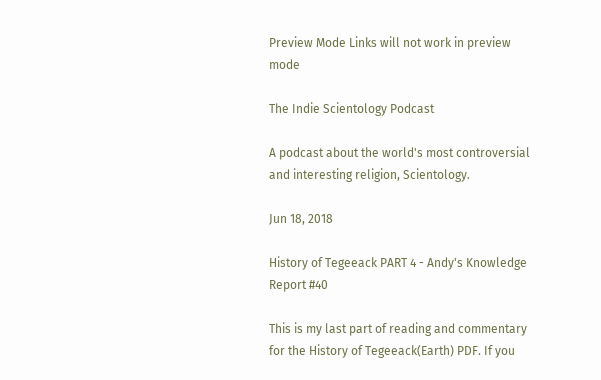Preview Mode Links will not work in preview mode

The Indie Scientology Podcast

A podcast about the world's most controversial and interesting religion, Scientology.

Jun 18, 2018

History of Tegeeack PART 4 - Andy's Knowledge Report #40

This is my last part of reading and commentary for the History of Tegeeack(Earth) PDF. If you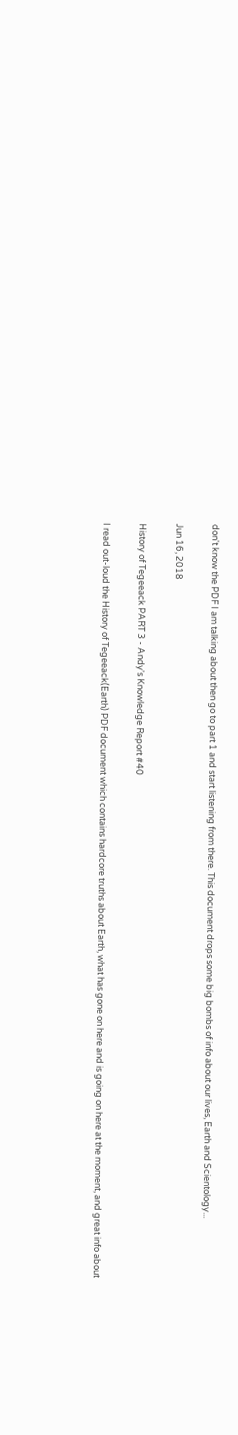don't know the PDF I am talking about then go to part 1 and start listening from there. This document drops some big bombs of info about our lives, Earth and Scientology...

Jun 16, 2018

History of Tegeeack PART 3 - Andy's Knowledge Report #40

I read out-loud the History of Tegeeack(Earth) PDF document which contains hardcore truths about Earth, what has gone on here and is going on here at the moment, and great info about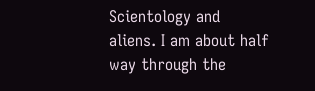Scientology and aliens. I am about half way through the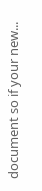document so if your new...